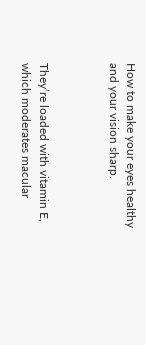How to make your eyes healthy and your vision sharp.



They’re loaded with vitamin E, which moderates macular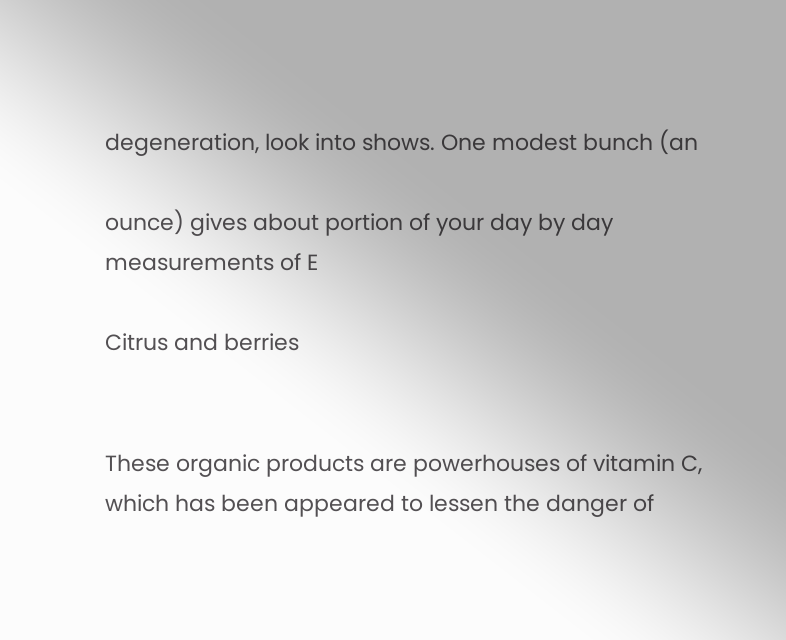degeneration, look into shows. One modest bunch (an

ounce) gives about portion of your day by day measurements of E

Citrus and berries


These organic products are powerhouses of vitamin C, which has been appeared to lessen the danger of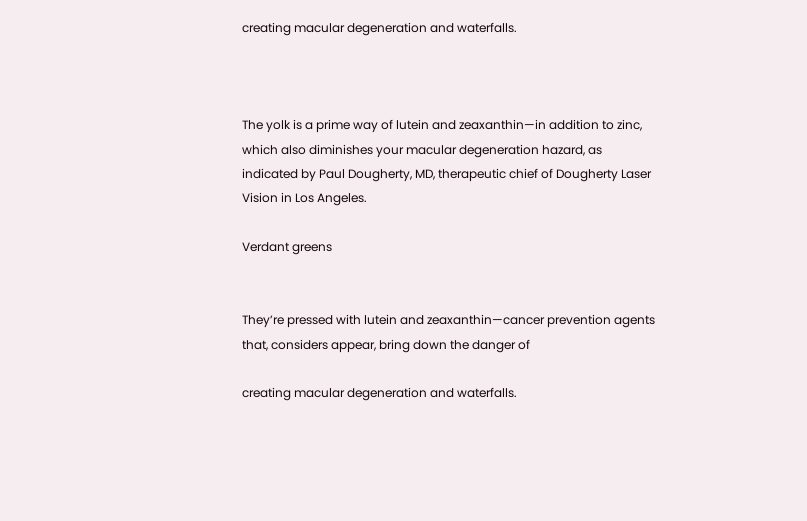creating macular degeneration and waterfalls.



The yolk is a prime way of lutein and zeaxanthin—in addition to zinc, which also diminishes your macular degeneration hazard, as indicated by Paul Dougherty, MD, therapeutic chief of Dougherty Laser Vision in Los Angeles.

Verdant greens


They’re pressed with lutein and zeaxanthin—cancer prevention agents that, considers appear, bring down the danger of

creating macular degeneration and waterfalls.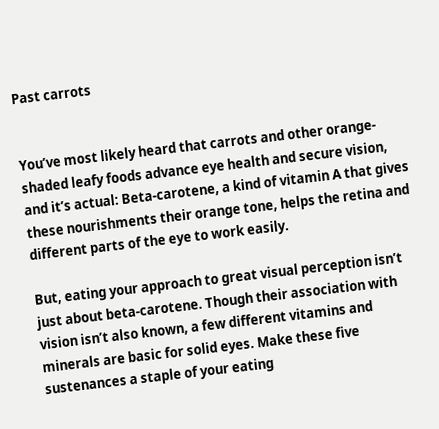Past carrots


You’ve most likely heard that carrots and other orange-shaded leafy foods advance eye health and secure vision, and it’s actual: Beta-carotene, a kind of vitamin A that gives these nourishments their orange tone, helps the retina and different parts of the eye to work easily.

But, eating your approach to great visual perception isn’t just about beta-carotene. Though their association with vision isn’t also known, a few different vitamins and minerals are basic for solid eyes. Make these five sustenances a staple of your eating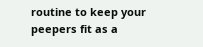routine to keep your peepers fit as a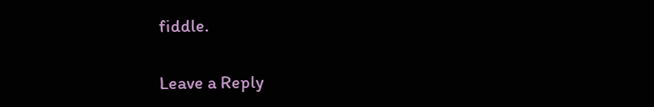fiddle.

Leave a Reply